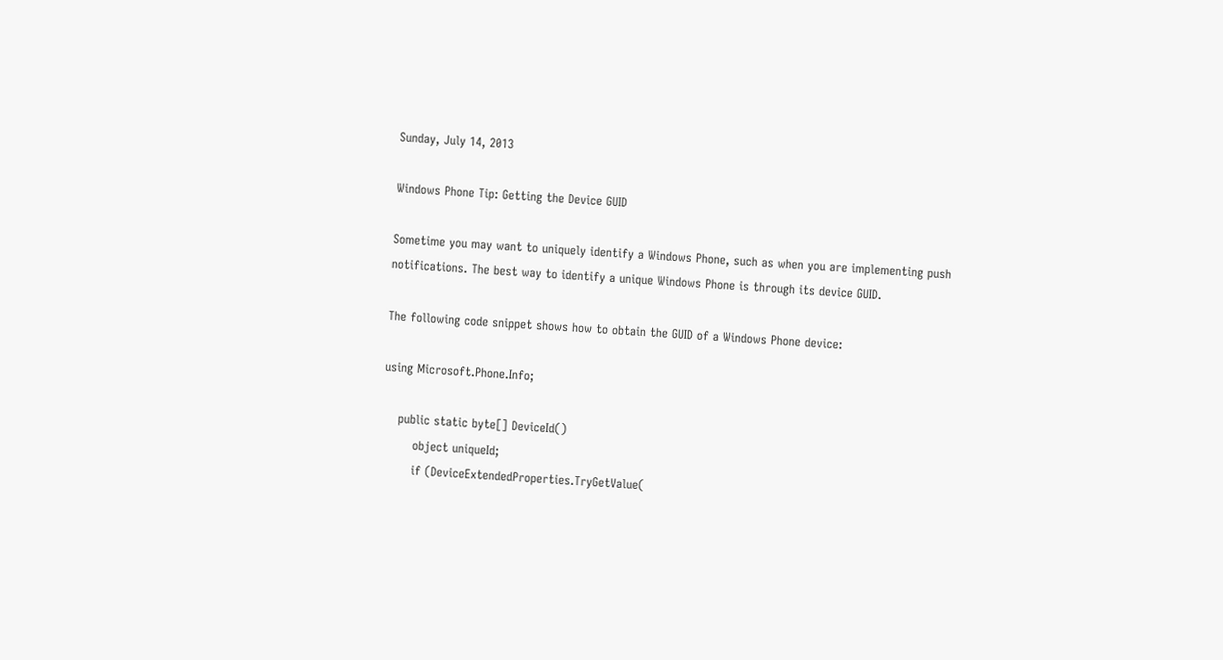Sunday, July 14, 2013

Windows Phone Tip: Getting the Device GUID

Sometime you may want to uniquely identify a Windows Phone, such as when you are implementing push notifications. The best way to identify a unique Windows Phone is through its device GUID.

The following code snippet shows how to obtain the GUID of a Windows Phone device:

using Microsoft.Phone.Info;

    public static byte[] DeviceId()
        object uniqueId;
        if (DeviceExtendedProperties.TryGetValue(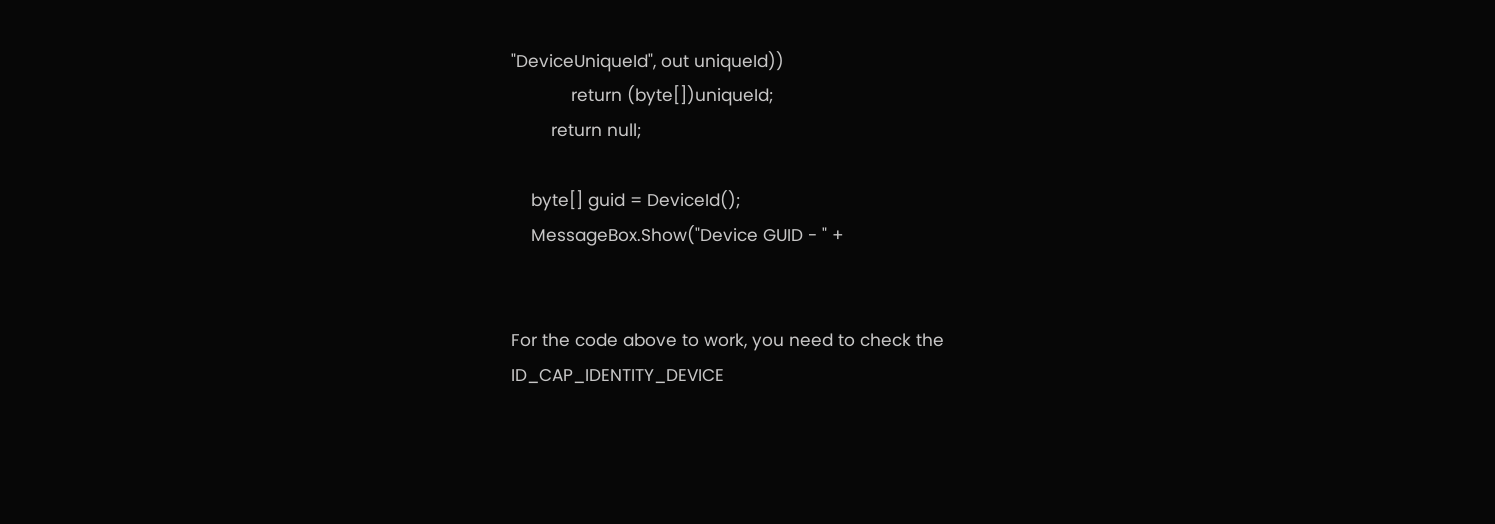"DeviceUniqueId", out uniqueId))
            return (byte[])uniqueId;
        return null;

    byte[] guid = DeviceId();
    MessageBox.Show("Device GUID - " +


For the code above to work, you need to check the ID_CAP_IDENTITY_DEVICE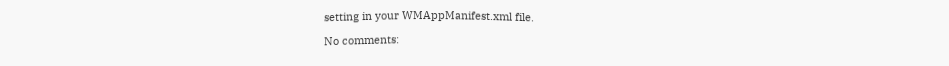setting in your WMAppManifest.xml file.

No comments: